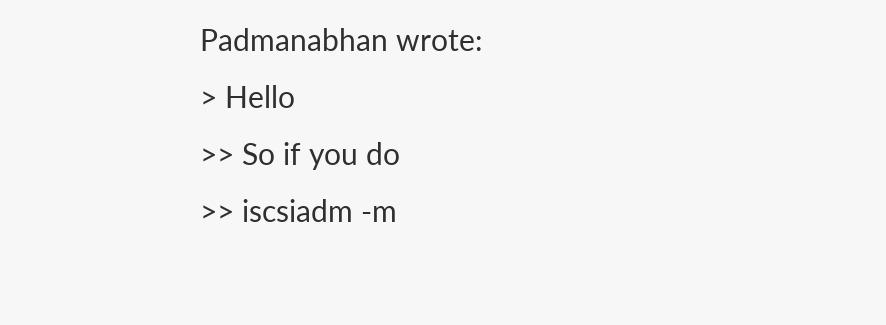Padmanabhan wrote:
> Hello
>> So if you do
>> iscsiadm -m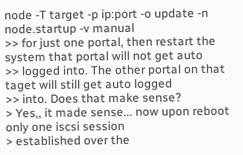node -T target -p ip:port -o update -n node.startup -v manual
>> for just one portal, then restart the system that portal will not get auto
>> logged into. The other portal on that taget will still get auto logged
>> into. Does that make sense?
> Yes,, it made sense... now upon reboot only one iscsi session
> established over the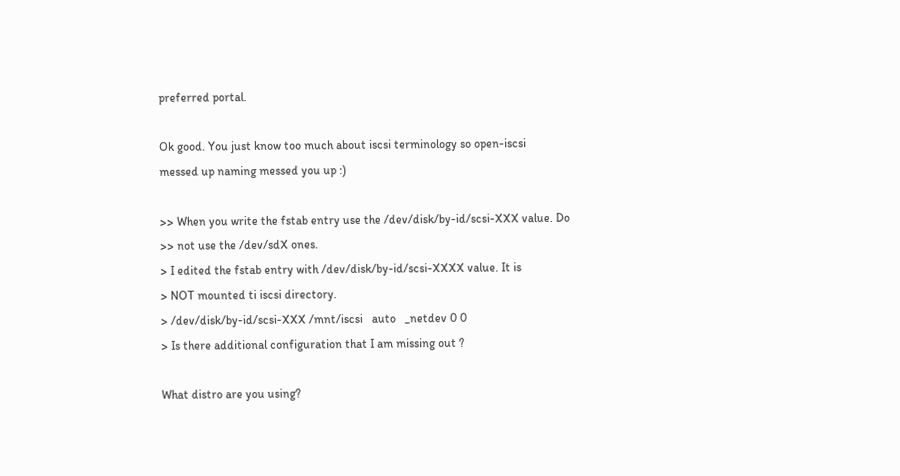preferred portal.

Ok good. You just know too much about iscsi terminology so open-iscsi
messed up naming messed you up :)

>> When you write the fstab entry use the /dev/disk/by-id/scsi-XXX value. Do
>> not use the /dev/sdX ones.
> I edited the fstab entry with /dev/disk/by-id/scsi-XXXX value. It is
> NOT mounted ti iscsi directory.
> /dev/disk/by-id/scsi-XXX /mnt/iscsi   auto   _netdev 0 0
> Is there additional configuration that I am missing out ?

What distro are you using?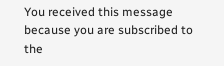You received this message because you are subscribed to the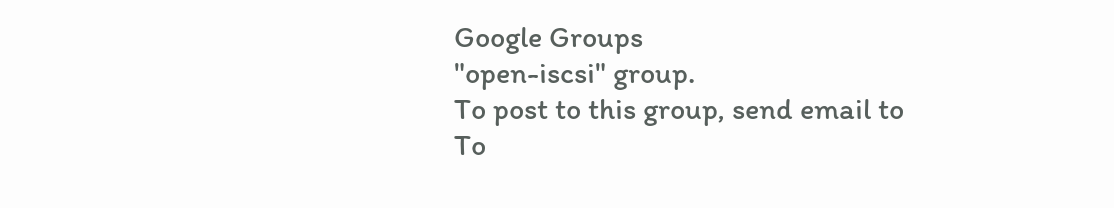Google Groups
"open-iscsi" group.
To post to this group, send email to
To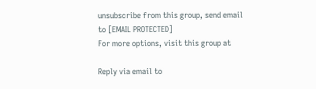unsubscribe from this group, send email to [EMAIL PROTECTED]
For more options, visit this group at

Reply via email to